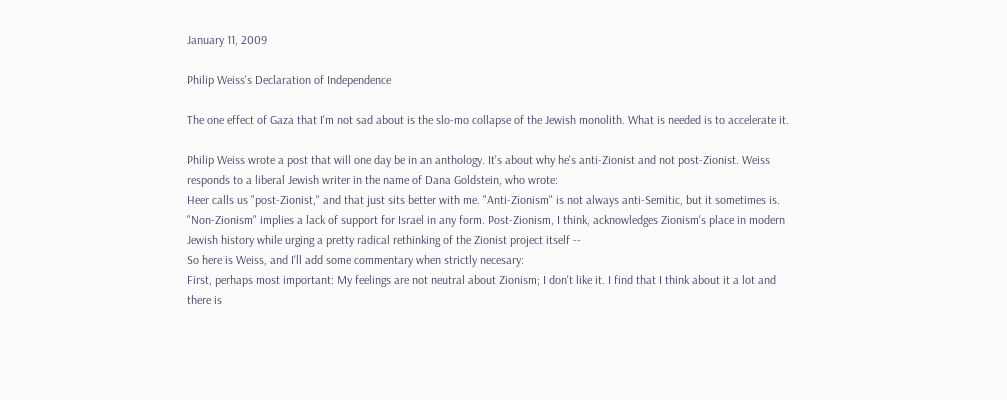January 11, 2009

Philip Weiss's Declaration of Independence

The one effect of Gaza that I'm not sad about is the slo-mo collapse of the Jewish monolith. What is needed is to accelerate it.

Philip Weiss wrote a post that will one day be in an anthology. It's about why he's anti-Zionist and not post-Zionist. Weiss responds to a liberal Jewish writer in the name of Dana Goldstein, who wrote:
Heer calls us "post-Zionist," and that just sits better with me. "Anti-Zionism" is not always anti-Semitic, but it sometimes is. "Non-Zionism" implies a lack of support for Israel in any form. Post-Zionism, I think, acknowledges Zionism's place in modern Jewish history while urging a pretty radical rethinking of the Zionist project itself --
So here is Weiss, and I'll add some commentary when strictly necesary:
First, perhaps most important: My feelings are not neutral about Zionism; I don't like it. I find that I think about it a lot and there is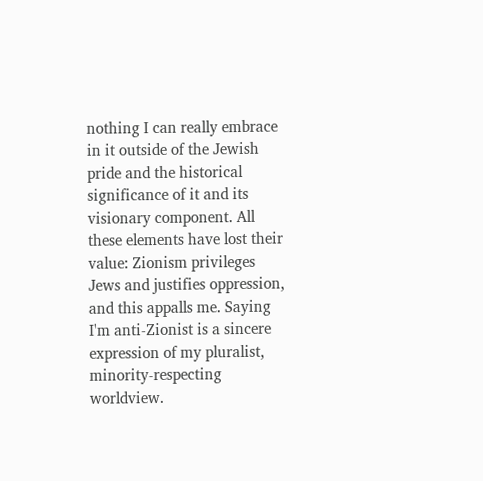nothing I can really embrace in it outside of the Jewish pride and the historical significance of it and its visionary component. All these elements have lost their value: Zionism privileges Jews and justifies oppression, and this appalls me. Saying I'm anti-Zionist is a sincere expression of my pluralist, minority-respecting worldview.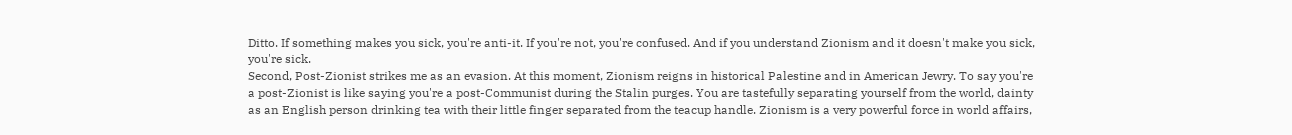Ditto. If something makes you sick, you're anti-it. If you're not, you're confused. And if you understand Zionism and it doesn't make you sick, you're sick.
Second, Post-Zionist strikes me as an evasion. At this moment, Zionism reigns in historical Palestine and in American Jewry. To say you're a post-Zionist is like saying you're a post-Communist during the Stalin purges. You are tastefully separating yourself from the world, dainty as an English person drinking tea with their little finger separated from the teacup handle. Zionism is a very powerful force in world affairs,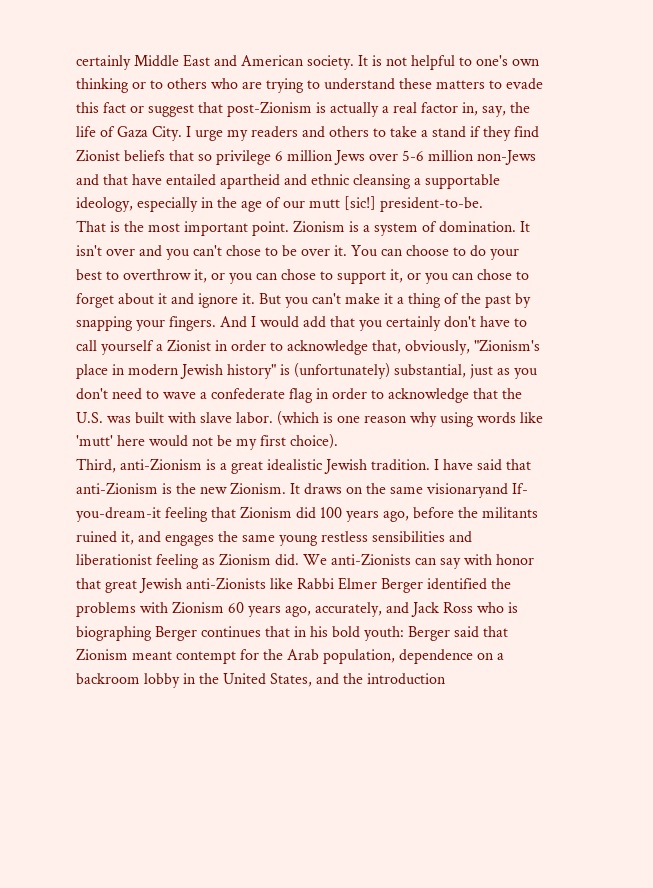certainly Middle East and American society. It is not helpful to one's own thinking or to others who are trying to understand these matters to evade this fact or suggest that post-Zionism is actually a real factor in, say, the life of Gaza City. I urge my readers and others to take a stand if they find Zionist beliefs that so privilege 6 million Jews over 5-6 million non-Jews and that have entailed apartheid and ethnic cleansing a supportable ideology, especially in the age of our mutt [sic!] president-to-be.
That is the most important point. Zionism is a system of domination. It isn't over and you can't chose to be over it. You can choose to do your best to overthrow it, or you can chose to support it, or you can chose to forget about it and ignore it. But you can't make it a thing of the past by snapping your fingers. And I would add that you certainly don't have to call yourself a Zionist in order to acknowledge that, obviously, "Zionism's place in modern Jewish history" is (unfortunately) substantial, just as you don't need to wave a confederate flag in order to acknowledge that the U.S. was built with slave labor. (which is one reason why using words like 'mutt' here would not be my first choice).
Third, anti-Zionism is a great idealistic Jewish tradition. I have said that anti-Zionism is the new Zionism. It draws on the same visionaryand If-you-dream-it feeling that Zionism did 100 years ago, before the militants ruined it, and engages the same young restless sensibilities and liberationist feeling as Zionism did. We anti-Zionists can say with honor that great Jewish anti-Zionists like Rabbi Elmer Berger identified the problems with Zionism 60 years ago, accurately, and Jack Ross who is biographing Berger continues that in his bold youth: Berger said that Zionism meant contempt for the Arab population, dependence on a backroom lobby in the United States, and the introduction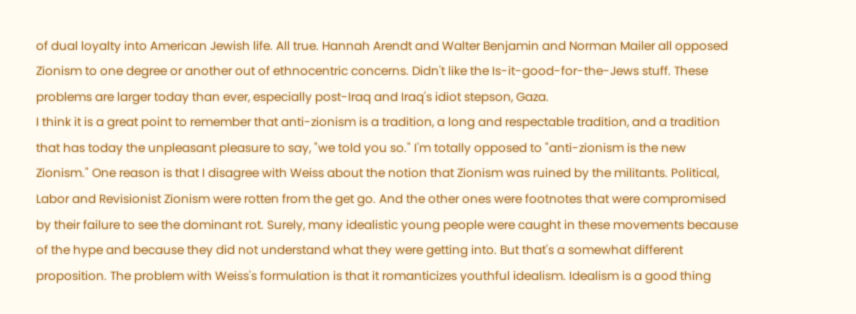of dual loyalty into American Jewish life. All true. Hannah Arendt and Walter Benjamin and Norman Mailer all opposed Zionism to one degree or another out of ethnocentric concerns. Didn't like the Is-it-good-for-the-Jews stuff. These problems are larger today than ever, especially post-Iraq and Iraq's idiot stepson, Gaza.
I think it is a great point to remember that anti-zionism is a tradition, a long and respectable tradition, and a tradition that has today the unpleasant pleasure to say, "we told you so." I'm totally opposed to "anti-zionism is the new Zionism." One reason is that I disagree with Weiss about the notion that Zionism was ruined by the militants. Political, Labor and Revisionist Zionism were rotten from the get go. And the other ones were footnotes that were compromised by their failure to see the dominant rot. Surely, many idealistic young people were caught in these movements because of the hype and because they did not understand what they were getting into. But that's a somewhat different proposition. The problem with Weiss's formulation is that it romanticizes youthful idealism. Idealism is a good thing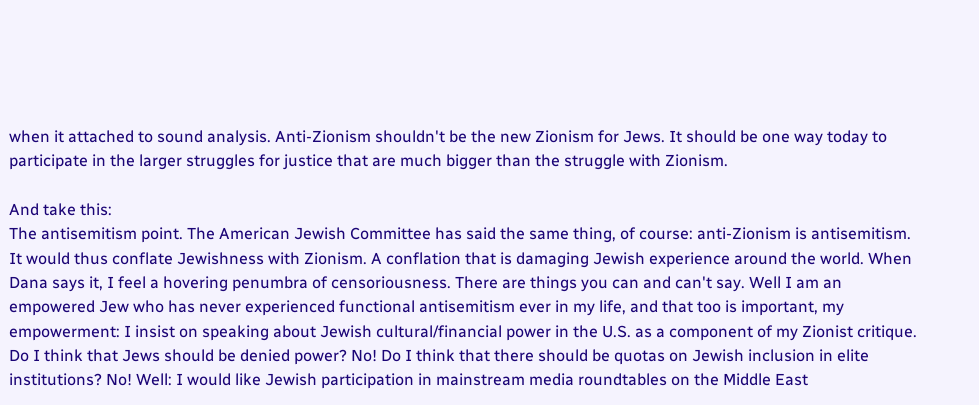when it attached to sound analysis. Anti-Zionism shouldn't be the new Zionism for Jews. It should be one way today to participate in the larger struggles for justice that are much bigger than the struggle with Zionism.

And take this:
The antisemitism point. The American Jewish Committee has said the same thing, of course: anti-Zionism is antisemitism. It would thus conflate Jewishness with Zionism. A conflation that is damaging Jewish experience around the world. When Dana says it, I feel a hovering penumbra of censoriousness. There are things you can and can't say. Well I am an empowered Jew who has never experienced functional antisemitism ever in my life, and that too is important, my empowerment: I insist on speaking about Jewish cultural/financial power in the U.S. as a component of my Zionist critique. Do I think that Jews should be denied power? No! Do I think that there should be quotas on Jewish inclusion in elite institutions? No! Well: I would like Jewish participation in mainstream media roundtables on the Middle East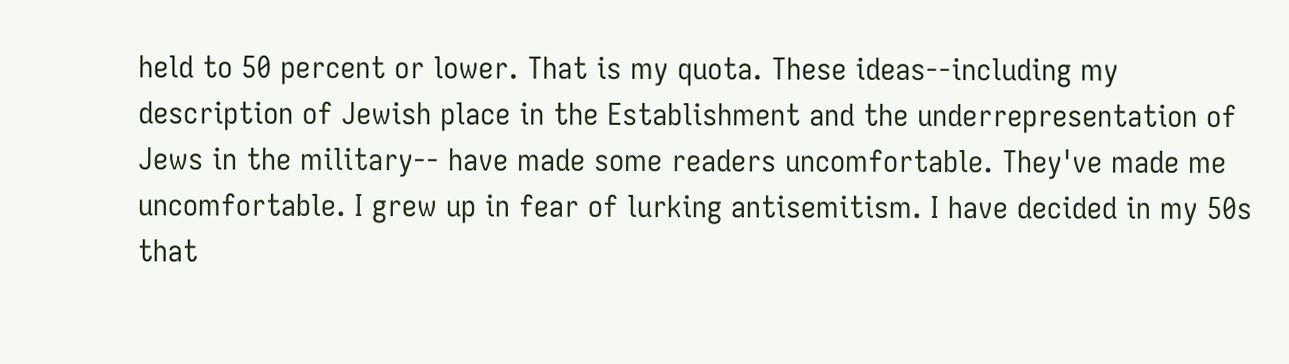held to 50 percent or lower. That is my quota. These ideas--including my description of Jewish place in the Establishment and the underrepresentation of Jews in the military-- have made some readers uncomfortable. They've made me uncomfortable. I grew up in fear of lurking antisemitism. I have decided in my 50s that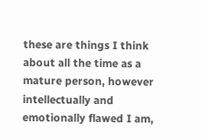these are things I think about all the time as a mature person, however intellectually and emotionally flawed I am,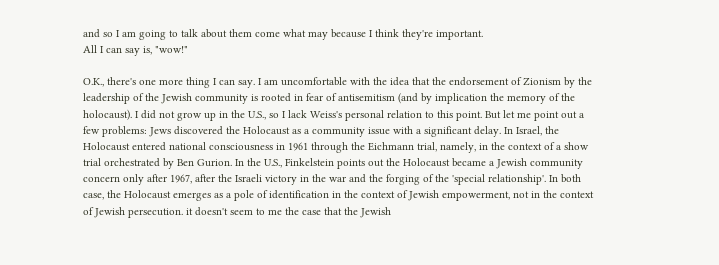and so I am going to talk about them come what may because I think they're important.
All I can say is, "wow!"

O.K., there's one more thing I can say. I am uncomfortable with the idea that the endorsement of Zionism by the leadership of the Jewish community is rooted in fear of antisemitism (and by implication the memory of the holocaust). I did not grow up in the U.S., so I lack Weiss's personal relation to this point. But let me point out a few problems: Jews discovered the Holocaust as a community issue with a significant delay. In Israel, the Holocaust entered national consciousness in 1961 through the Eichmann trial, namely, in the context of a show trial orchestrated by Ben Gurion. In the U.S., Finkelstein points out the Holocaust became a Jewish community concern only after 1967, after the Israeli victory in the war and the forging of the 'special relationship'. In both case, the Holocaust emerges as a pole of identification in the context of Jewish empowerment, not in the context of Jewish persecution. it doesn't seem to me the case that the Jewish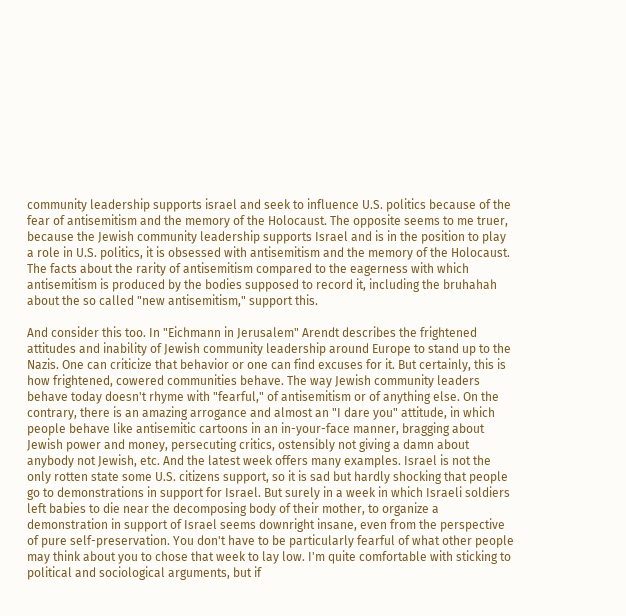community leadership supports israel and seek to influence U.S. politics because of the fear of antisemitism and the memory of the Holocaust. The opposite seems to me truer, because the Jewish community leadership supports Israel and is in the position to play a role in U.S. politics, it is obsessed with antisemitism and the memory of the Holocaust. The facts about the rarity of antisemitism compared to the eagerness with which antisemitism is produced by the bodies supposed to record it, including the bruhahah about the so called "new antisemitism," support this.

And consider this too. In "Eichmann in Jerusalem" Arendt describes the frightened attitudes and inability of Jewish community leadership around Europe to stand up to the Nazis. One can criticize that behavior or one can find excuses for it. But certainly, this is how frightened, cowered communities behave. The way Jewish community leaders behave today doesn't rhyme with "fearful," of antisemitism or of anything else. On the contrary, there is an amazing arrogance and almost an "I dare you" attitude, in which people behave like antisemitic cartoons in an in-your-face manner, bragging about Jewish power and money, persecuting critics, ostensibly not giving a damn about anybody not Jewish, etc. And the latest week offers many examples. Israel is not the only rotten state some U.S. citizens support, so it is sad but hardly shocking that people go to demonstrations in support for Israel. But surely in a week in which Israeli soldiers left babies to die near the decomposing body of their mother, to organize a demonstration in support of Israel seems downright insane, even from the perspective of pure self-preservation. You don't have to be particularly fearful of what other people may think about you to chose that week to lay low. I'm quite comfortable with sticking to political and sociological arguments, but if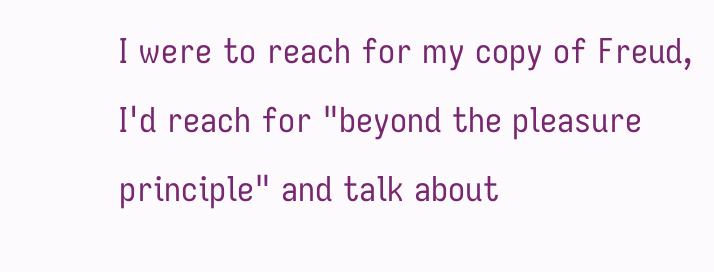I were to reach for my copy of Freud, I'd reach for "beyond the pleasure principle" and talk about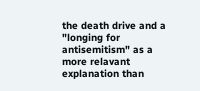the death drive and a "longing for antisemitism" as a more relavant explanation than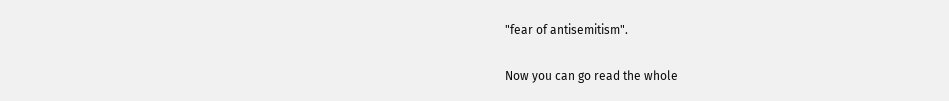"fear of antisemitism".

Now you can go read the whole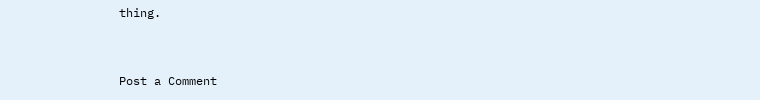thing.


Post a Comment